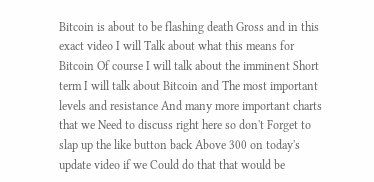Bitcoin is about to be flashing death Gross and in this exact video I will Talk about what this means for Bitcoin Of course I will talk about the imminent Short term I will talk about Bitcoin and The most important levels and resistance And many more important charts that we Need to discuss right here so don't Forget to slap up the like button back Above 300 on today's update video if we Could do that that would be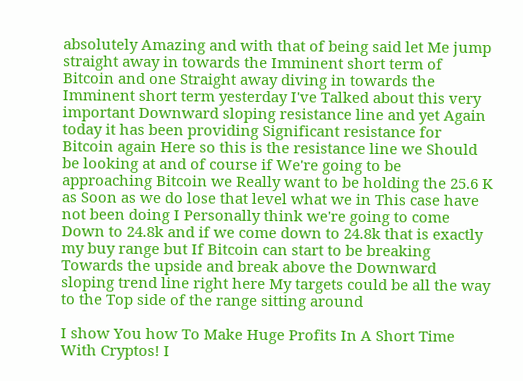absolutely Amazing and with that of being said let Me jump straight away in towards the Imminent short term of Bitcoin and one Straight away diving in towards the Imminent short term yesterday I've Talked about this very important Downward sloping resistance line and yet Again today it has been providing Significant resistance for Bitcoin again Here so this is the resistance line we Should be looking at and of course if We're going to be approaching Bitcoin we Really want to be holding the 25.6 K as Soon as we do lose that level what we in This case have not been doing I Personally think we're going to come Down to 24.8k and if we come down to 24.8k that is exactly my buy range but If Bitcoin can start to be breaking Towards the upside and break above the Downward sloping trend line right here My targets could be all the way to the Top side of the range sitting around

I show You how To Make Huge Profits In A Short Time With Cryptos! I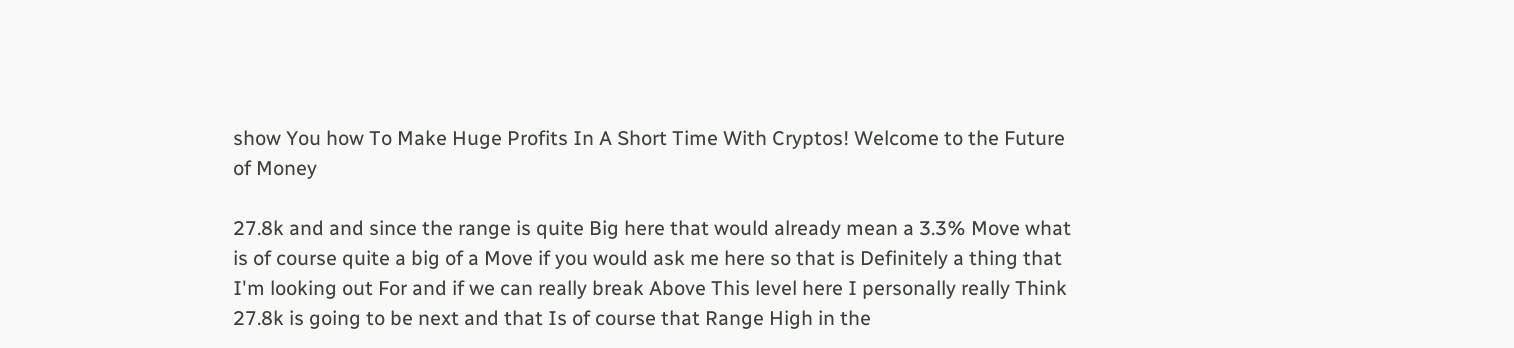show You how To Make Huge Profits In A Short Time With Cryptos! Welcome to the Future of Money

27.8k and and since the range is quite Big here that would already mean a 3.3% Move what is of course quite a big of a Move if you would ask me here so that is Definitely a thing that I'm looking out For and if we can really break Above This level here I personally really Think 27.8k is going to be next and that Is of course that Range High in the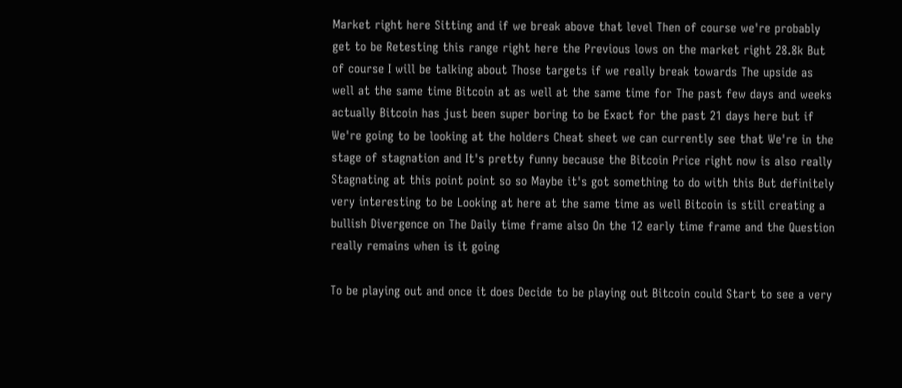Market right here Sitting and if we break above that level Then of course we're probably get to be Retesting this range right here the Previous lows on the market right 28.8k But of course I will be talking about Those targets if we really break towards The upside as well at the same time Bitcoin at as well at the same time for The past few days and weeks actually Bitcoin has just been super boring to be Exact for the past 21 days here but if We're going to be looking at the holders Cheat sheet we can currently see that We're in the stage of stagnation and It's pretty funny because the Bitcoin Price right now is also really Stagnating at this point point so so Maybe it's got something to do with this But definitely very interesting to be Looking at here at the same time as well Bitcoin is still creating a bullish Divergence on The Daily time frame also On the 12 early time frame and the Question really remains when is it going

To be playing out and once it does Decide to be playing out Bitcoin could Start to see a very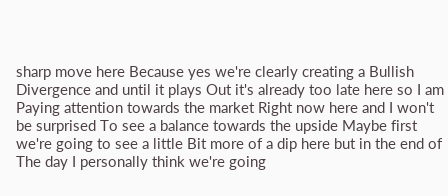sharp move here Because yes we're clearly creating a Bullish Divergence and until it plays Out it's already too late here so I am Paying attention towards the market Right now here and I won't be surprised To see a balance towards the upside Maybe first we're going to see a little Bit more of a dip here but in the end of The day I personally think we're going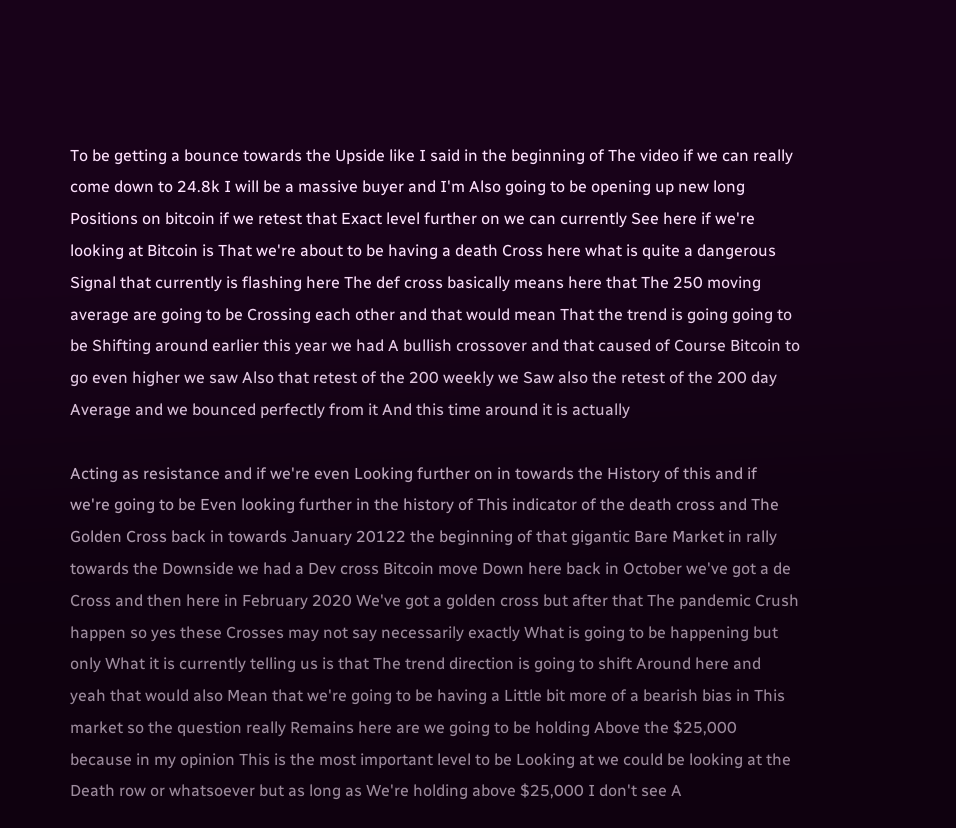To be getting a bounce towards the Upside like I said in the beginning of The video if we can really come down to 24.8k I will be a massive buyer and I'm Also going to be opening up new long Positions on bitcoin if we retest that Exact level further on we can currently See here if we're looking at Bitcoin is That we're about to be having a death Cross here what is quite a dangerous Signal that currently is flashing here The def cross basically means here that The 250 moving average are going to be Crossing each other and that would mean That the trend is going going to be Shifting around earlier this year we had A bullish crossover and that caused of Course Bitcoin to go even higher we saw Also that retest of the 200 weekly we Saw also the retest of the 200 day Average and we bounced perfectly from it And this time around it is actually

Acting as resistance and if we're even Looking further on in towards the History of this and if we're going to be Even looking further in the history of This indicator of the death cross and The Golden Cross back in towards January 20122 the beginning of that gigantic Bare Market in rally towards the Downside we had a Dev cross Bitcoin move Down here back in October we've got a de Cross and then here in February 2020 We've got a golden cross but after that The pandemic Crush happen so yes these Crosses may not say necessarily exactly What is going to be happening but only What it is currently telling us is that The trend direction is going to shift Around here and yeah that would also Mean that we're going to be having a Little bit more of a bearish bias in This market so the question really Remains here are we going to be holding Above the $25,000 because in my opinion This is the most important level to be Looking at we could be looking at the Death row or whatsoever but as long as We're holding above $25,000 I don't see A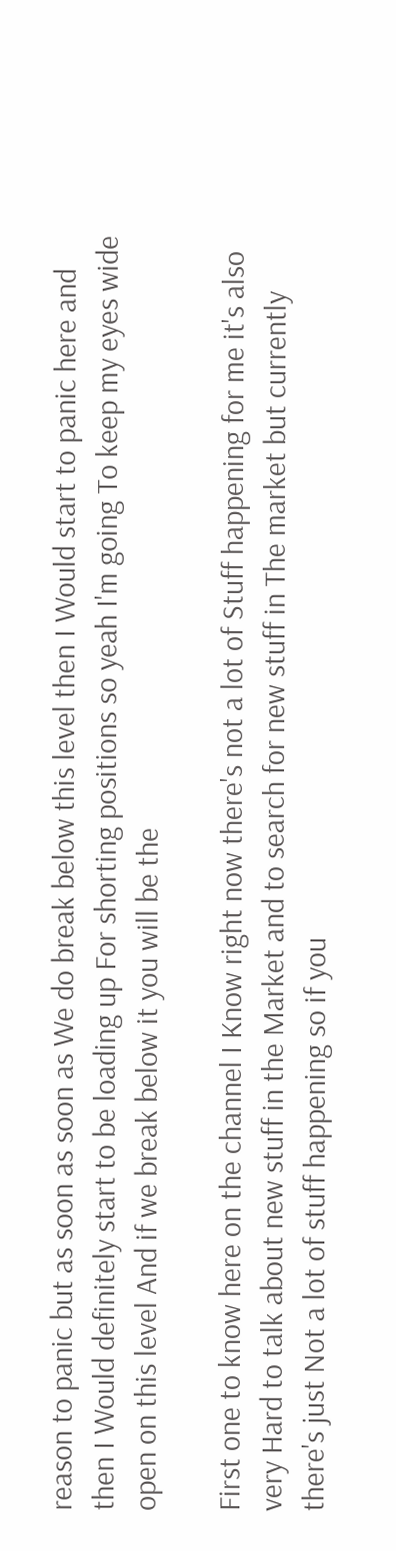reason to panic but as soon as soon as We do break below this level then I Would start to panic here and then I Would definitely start to be loading up For shorting positions so yeah I'm going To keep my eyes wide open on this level And if we break below it you will be the

First one to know here on the channel I Know right now there's not a lot of Stuff happening for me it's also very Hard to talk about new stuff in the Market and to search for new stuff in The market but currently there's just Not a lot of stuff happening so if you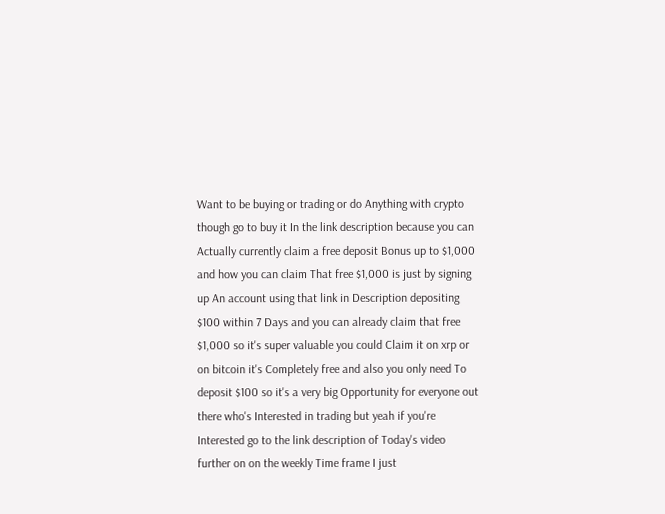Want to be buying or trading or do Anything with crypto though go to buy it In the link description because you can Actually currently claim a free deposit Bonus up to $1,000 and how you can claim That free $1,000 is just by signing up An account using that link in Description depositing $100 within 7 Days and you can already claim that free $1,000 so it's super valuable you could Claim it on xrp or on bitcoin it's Completely free and also you only need To deposit $100 so it's a very big Opportunity for everyone out there who's Interested in trading but yeah if you're Interested go to the link description of Today's video further on on the weekly Time frame I just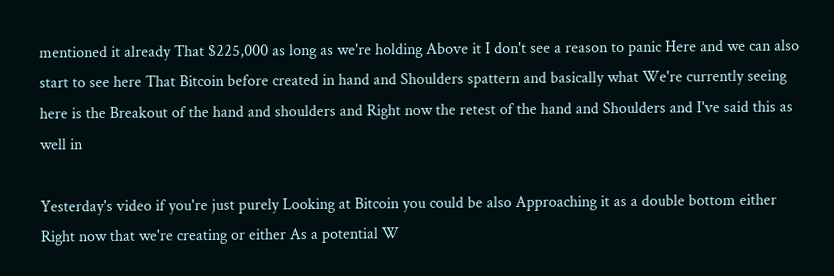mentioned it already That $225,000 as long as we're holding Above it I don't see a reason to panic Here and we can also start to see here That Bitcoin before created in hand and Shoulders spattern and basically what We're currently seeing here is the Breakout of the hand and shoulders and Right now the retest of the hand and Shoulders and I've said this as well in

Yesterday's video if you're just purely Looking at Bitcoin you could be also Approaching it as a double bottom either Right now that we're creating or either As a potential W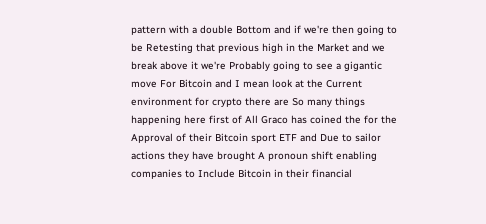pattern with a double Bottom and if we're then going to be Retesting that previous high in the Market and we break above it we're Probably going to see a gigantic move For Bitcoin and I mean look at the Current environment for crypto there are So many things happening here first of All Graco has coined the for the Approval of their Bitcoin sport ETF and Due to sailor actions they have brought A pronoun shift enabling companies to Include Bitcoin in their financial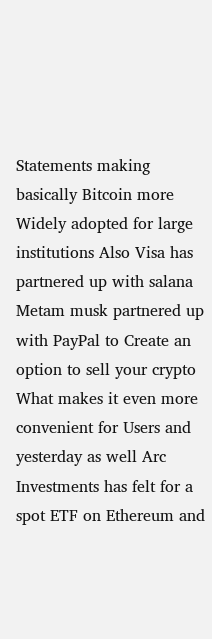Statements making basically Bitcoin more Widely adopted for large institutions Also Visa has partnered up with salana Metam musk partnered up with PayPal to Create an option to sell your crypto What makes it even more convenient for Users and yesterday as well Arc Investments has felt for a spot ETF on Ethereum and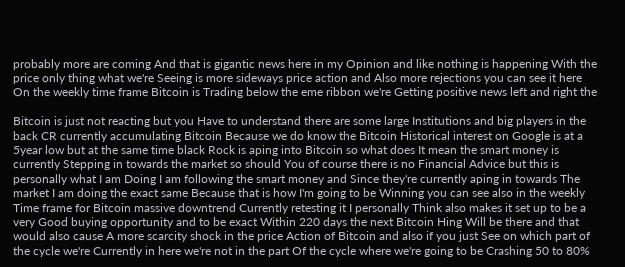probably more are coming And that is gigantic news here in my Opinion and like nothing is happening With the price only thing what we're Seeing is more sideways price action and Also more rejections you can see it here On the weekly time frame Bitcoin is Trading below the eme ribbon we're Getting positive news left and right the

Bitcoin is just not reacting but you Have to understand there are some large Institutions and big players in the back CR currently accumulating Bitcoin Because we do know the Bitcoin Historical interest on Google is at a 5year low but at the same time black Rock is aping into Bitcoin so what does It mean the smart money is currently Stepping in towards the market so should You of course there is no Financial Advice but this is personally what I am Doing I am following the smart money and Since they're currently aping in towards The market I am doing the exact same Because that is how I'm going to be Winning you can see also in the weekly Time frame for Bitcoin massive downtrend Currently retesting it I personally Think also makes it set up to be a very Good buying opportunity and to be exact Within 220 days the next Bitcoin Hing Will be there and that would also cause A more scarcity shock in the price Action of Bitcoin and also if you just See on which part of the cycle we're Currently in here we're not in the part Of the cycle where we're going to be Crashing 50 to 80%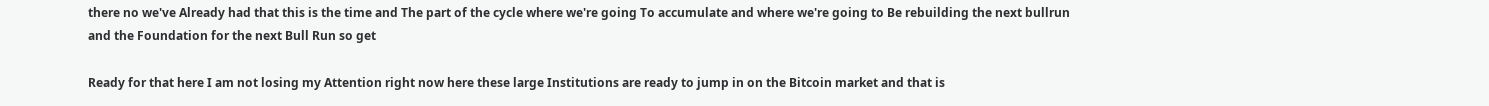there no we've Already had that this is the time and The part of the cycle where we're going To accumulate and where we're going to Be rebuilding the next bullrun and the Foundation for the next Bull Run so get

Ready for that here I am not losing my Attention right now here these large Institutions are ready to jump in on the Bitcoin market and that is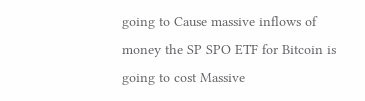going to Cause massive inflows of money the SP SPO ETF for Bitcoin is going to cost Massive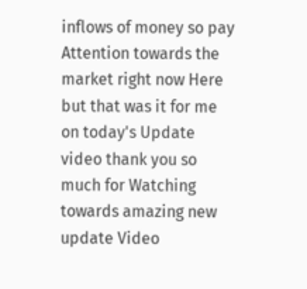inflows of money so pay Attention towards the market right now Here but that was it for me on today's Update video thank you so much for Watching towards amazing new update Video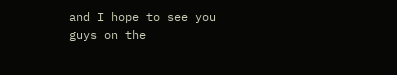and I hope to see you guys on the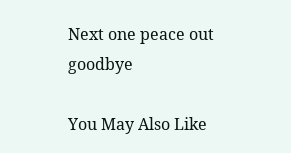Next one peace out goodbye

You May Also Like